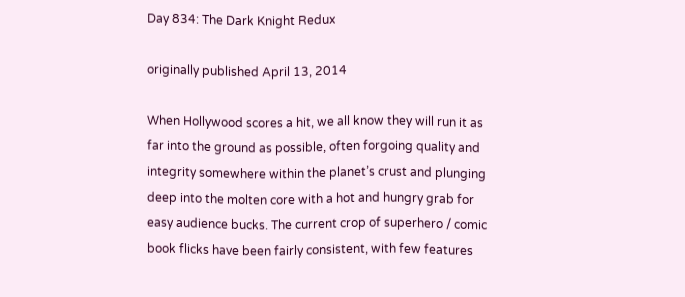Day 834: The Dark Knight Redux

originally published April 13, 2014

When Hollywood scores a hit, we all know they will run it as far into the ground as possible, often forgoing quality and integrity somewhere within the planet’s crust and plunging deep into the molten core with a hot and hungry grab for easy audience bucks. The current crop of superhero / comic book flicks have been fairly consistent, with few features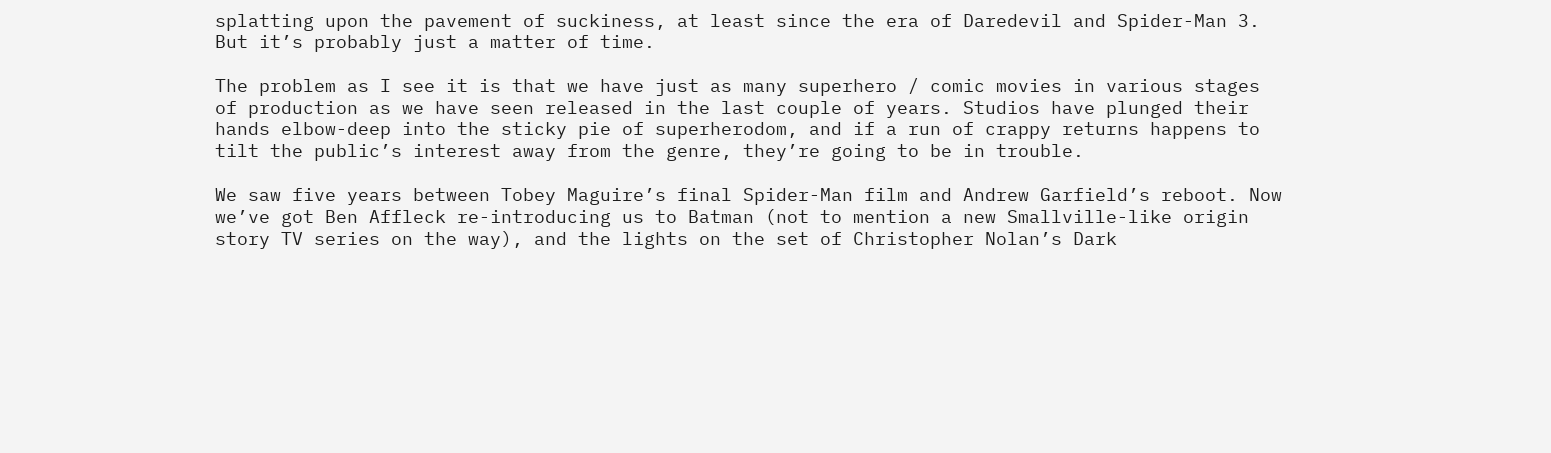splatting upon the pavement of suckiness, at least since the era of Daredevil and Spider-Man 3. But it’s probably just a matter of time.

The problem as I see it is that we have just as many superhero / comic movies in various stages of production as we have seen released in the last couple of years. Studios have plunged their hands elbow-deep into the sticky pie of superherodom, and if a run of crappy returns happens to tilt the public’s interest away from the genre, they’re going to be in trouble.

We saw five years between Tobey Maguire’s final Spider-Man film and Andrew Garfield’s reboot. Now we’ve got Ben Affleck re-introducing us to Batman (not to mention a new Smallville-like origin story TV series on the way), and the lights on the set of Christopher Nolan’s Dark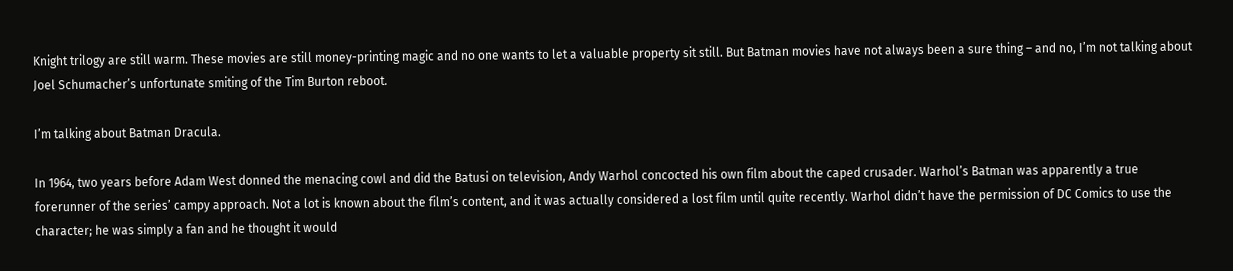Knight trilogy are still warm. These movies are still money-printing magic and no one wants to let a valuable property sit still. But Batman movies have not always been a sure thing – and no, I’m not talking about Joel Schumacher’s unfortunate smiting of the Tim Burton reboot.

I’m talking about Batman Dracula.

In 1964, two years before Adam West donned the menacing cowl and did the Batusi on television, Andy Warhol concocted his own film about the caped crusader. Warhol’s Batman was apparently a true forerunner of the series’ campy approach. Not a lot is known about the film’s content, and it was actually considered a lost film until quite recently. Warhol didn’t have the permission of DC Comics to use the character; he was simply a fan and he thought it would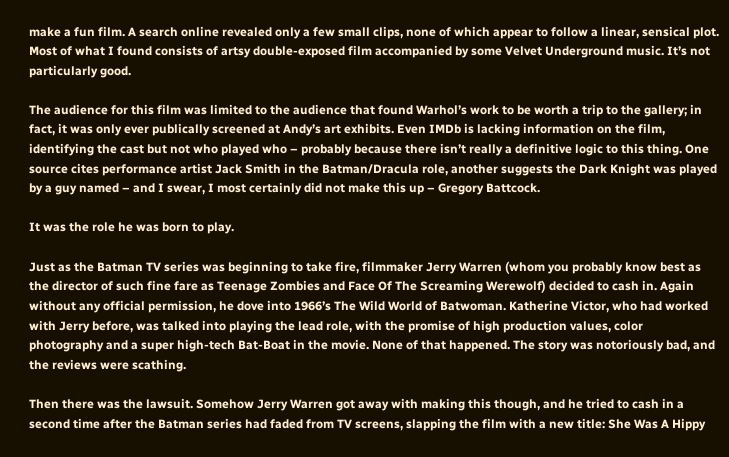make a fun film. A search online revealed only a few small clips, none of which appear to follow a linear, sensical plot. Most of what I found consists of artsy double-exposed film accompanied by some Velvet Underground music. It’s not particularly good.

The audience for this film was limited to the audience that found Warhol’s work to be worth a trip to the gallery; in fact, it was only ever publically screened at Andy’s art exhibits. Even IMDb is lacking information on the film, identifying the cast but not who played who – probably because there isn’t really a definitive logic to this thing. One source cites performance artist Jack Smith in the Batman/Dracula role, another suggests the Dark Knight was played by a guy named – and I swear, I most certainly did not make this up – Gregory Battcock.

It was the role he was born to play.

Just as the Batman TV series was beginning to take fire, filmmaker Jerry Warren (whom you probably know best as the director of such fine fare as Teenage Zombies and Face Of The Screaming Werewolf) decided to cash in. Again without any official permission, he dove into 1966’s The Wild World of Batwoman. Katherine Victor, who had worked with Jerry before, was talked into playing the lead role, with the promise of high production values, color photography and a super high-tech Bat-Boat in the movie. None of that happened. The story was notoriously bad, and the reviews were scathing.

Then there was the lawsuit. Somehow Jerry Warren got away with making this though, and he tried to cash in a second time after the Batman series had faded from TV screens, slapping the film with a new title: She Was A Hippy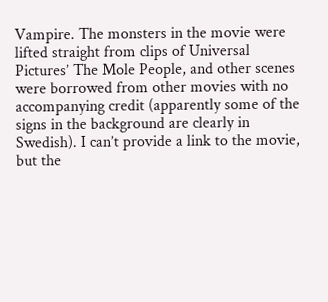Vampire. The monsters in the movie were lifted straight from clips of Universal Pictures’ The Mole People, and other scenes were borrowed from other movies with no accompanying credit (apparently some of the signs in the background are clearly in Swedish). I can’t provide a link to the movie, but the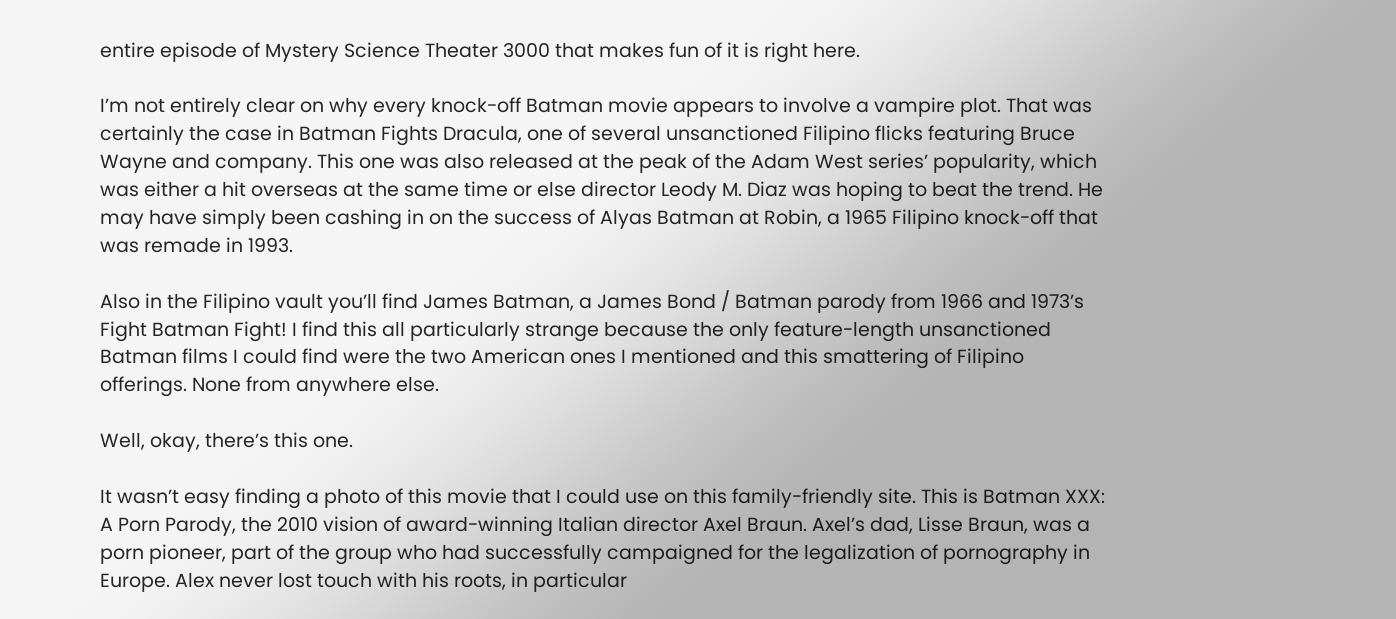entire episode of Mystery Science Theater 3000 that makes fun of it is right here.

I’m not entirely clear on why every knock-off Batman movie appears to involve a vampire plot. That was certainly the case in Batman Fights Dracula, one of several unsanctioned Filipino flicks featuring Bruce Wayne and company. This one was also released at the peak of the Adam West series’ popularity, which was either a hit overseas at the same time or else director Leody M. Diaz was hoping to beat the trend. He may have simply been cashing in on the success of Alyas Batman at Robin, a 1965 Filipino knock-off that was remade in 1993.

Also in the Filipino vault you’ll find James Batman, a James Bond / Batman parody from 1966 and 1973’s Fight Batman Fight! I find this all particularly strange because the only feature-length unsanctioned Batman films I could find were the two American ones I mentioned and this smattering of Filipino offerings. None from anywhere else.

Well, okay, there’s this one.

It wasn’t easy finding a photo of this movie that I could use on this family-friendly site. This is Batman XXX: A Porn Parody, the 2010 vision of award-winning Italian director Axel Braun. Axel’s dad, Lisse Braun, was a porn pioneer, part of the group who had successfully campaigned for the legalization of pornography in Europe. Alex never lost touch with his roots, in particular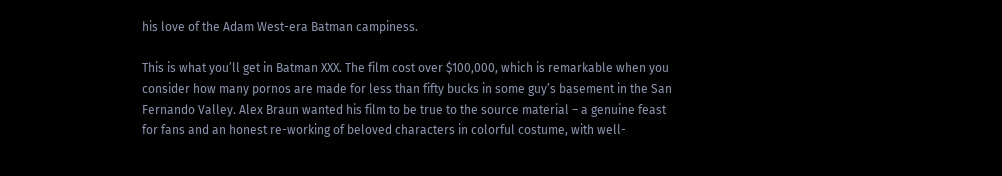his love of the Adam West-era Batman campiness.

This is what you’ll get in Batman XXX. The film cost over $100,000, which is remarkable when you consider how many pornos are made for less than fifty bucks in some guy’s basement in the San Fernando Valley. Alex Braun wanted his film to be true to the source material – a genuine feast for fans and an honest re-working of beloved characters in colorful costume, with well-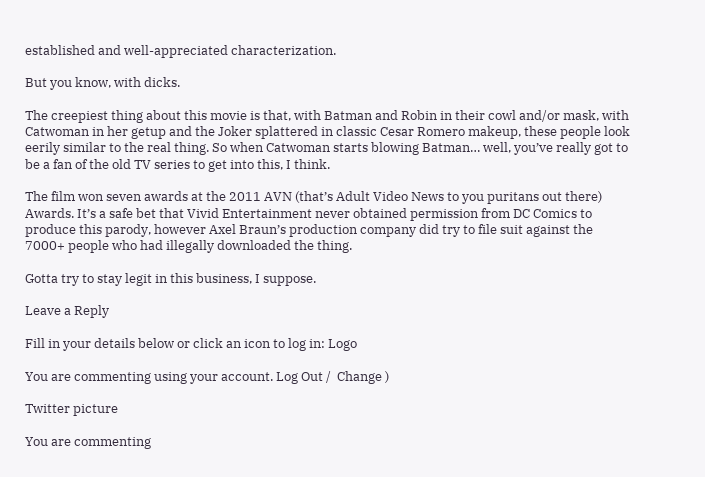established and well-appreciated characterization.

But you know, with dicks.

The creepiest thing about this movie is that, with Batman and Robin in their cowl and/or mask, with Catwoman in her getup and the Joker splattered in classic Cesar Romero makeup, these people look eerily similar to the real thing. So when Catwoman starts blowing Batman… well, you’ve really got to be a fan of the old TV series to get into this, I think.

The film won seven awards at the 2011 AVN (that’s Adult Video News to you puritans out there) Awards. It’s a safe bet that Vivid Entertainment never obtained permission from DC Comics to produce this parody, however Axel Braun’s production company did try to file suit against the 7000+ people who had illegally downloaded the thing.

Gotta try to stay legit in this business, I suppose.

Leave a Reply

Fill in your details below or click an icon to log in: Logo

You are commenting using your account. Log Out /  Change )

Twitter picture

You are commenting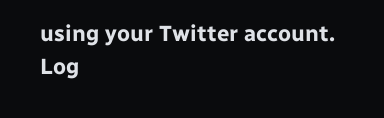using your Twitter account. Log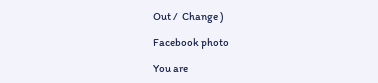Out /  Change )

Facebook photo

You are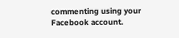commenting using your Facebook account.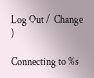Log Out /  Change )

Connecting to %s